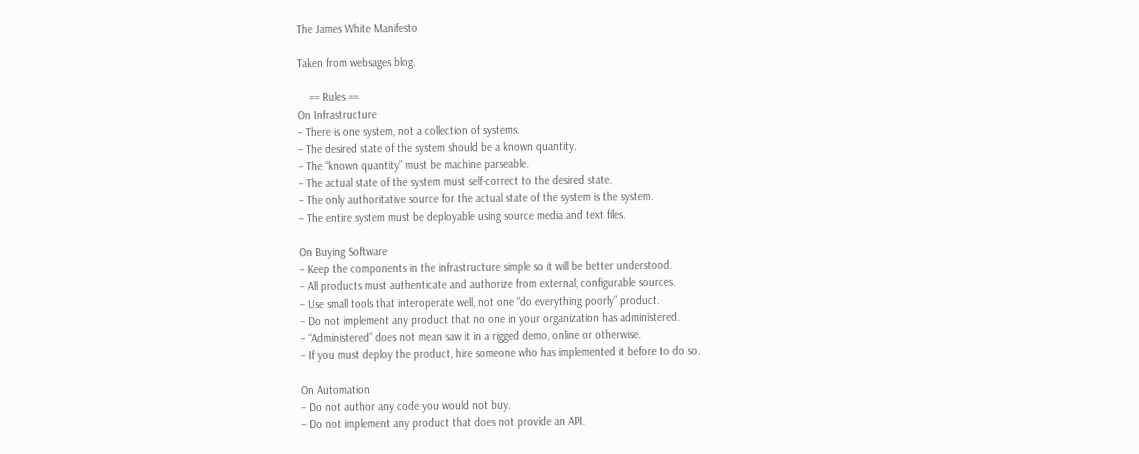The James White Manifesto

Taken from websages blog.

    == Rules ==
On Infrastructure
– There is one system, not a collection of systems.
– The desired state of the system should be a known quantity.
– The “known quantity” must be machine parseable.
– The actual state of the system must self-correct to the desired state.
– The only authoritative source for the actual state of the system is the system.
– The entire system must be deployable using source media and text files.

On Buying Software
– Keep the components in the infrastructure simple so it will be better understood.
– All products must authenticate and authorize from external, configurable sources.
– Use small tools that interoperate well, not one “do everything poorly” product.
– Do not implement any product that no one in your organization has administered.
– “Administered” does not mean saw it in a rigged demo, online or otherwise.
– If you must deploy the product, hire someone who has implemented it before to do so.

On Automation
– Do not author any code you would not buy.
– Do not implement any product that does not provide an API.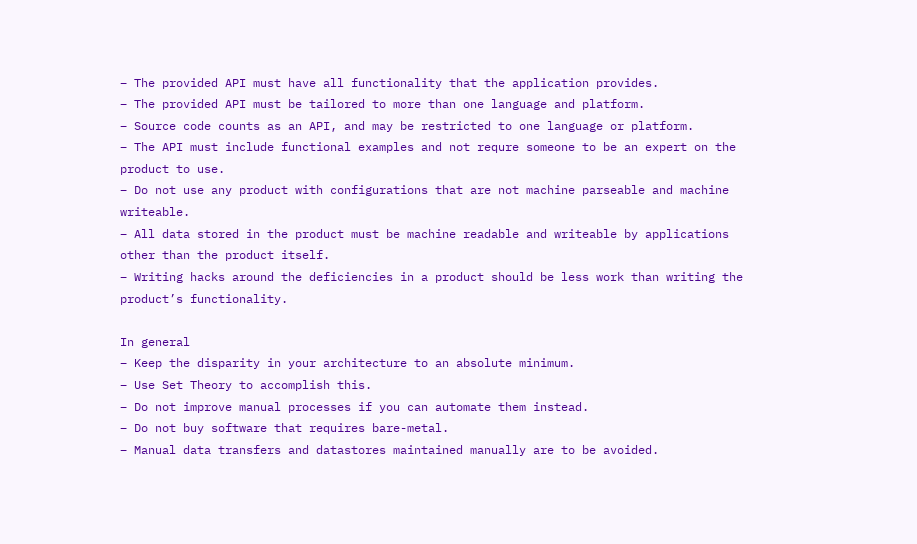– The provided API must have all functionality that the application provides.
– The provided API must be tailored to more than one language and platform.
– Source code counts as an API, and may be restricted to one language or platform.
– The API must include functional examples and not requre someone to be an expert on the product to use.
– Do not use any product with configurations that are not machine parseable and machine writeable.
– All data stored in the product must be machine readable and writeable by applications other than the product itself.
– Writing hacks around the deficiencies in a product should be less work than writing the product’s functionality.

In general
– Keep the disparity in your architecture to an absolute minimum.
– Use Set Theory to accomplish this.
– Do not improve manual processes if you can automate them instead.
– Do not buy software that requires bare-metal.
– Manual data transfers and datastores maintained manually are to be avoided.